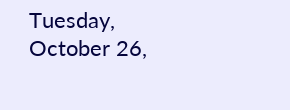Tuesday, October 26,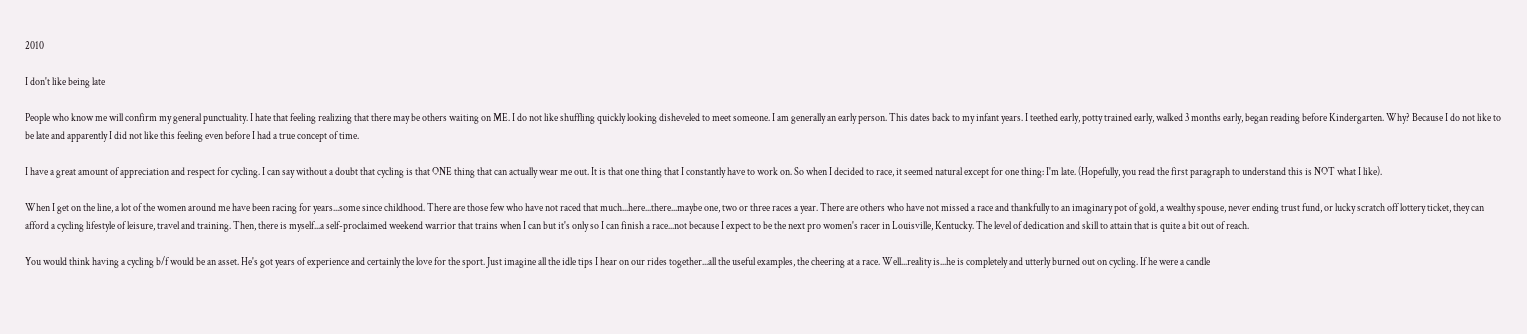2010

I don't like being late

People who know me will confirm my general punctuality. I hate that feeling realizing that there may be others waiting on ME. I do not like shuffling quickly looking disheveled to meet someone. I am generally an early person. This dates back to my infant years. I teethed early, potty trained early, walked 3 months early, began reading before Kindergarten. Why? Because I do not like to be late and apparently I did not like this feeling even before I had a true concept of time.

I have a great amount of appreciation and respect for cycling. I can say without a doubt that cycling is that ONE thing that can actually wear me out. It is that one thing that I constantly have to work on. So when I decided to race, it seemed natural except for one thing: I'm late. (Hopefully, you read the first paragraph to understand this is NOT what I like).

When I get on the line, a lot of the women around me have been racing for years...some since childhood. There are those few who have not raced that much...here...there...maybe one, two or three races a year. There are others who have not missed a race and thankfully to an imaginary pot of gold, a wealthy spouse, never ending trust fund, or lucky scratch off lottery ticket, they can afford a cycling lifestyle of leisure, travel and training. Then, there is myself...a self-proclaimed weekend warrior that trains when I can but it's only so I can finish a race...not because I expect to be the next pro women's racer in Louisville, Kentucky. The level of dedication and skill to attain that is quite a bit out of reach.

You would think having a cycling b/f would be an asset. He's got years of experience and certainly the love for the sport. Just imagine all the idle tips I hear on our rides together...all the useful examples, the cheering at a race. Well...reality is...he is completely and utterly burned out on cycling. If he were a candle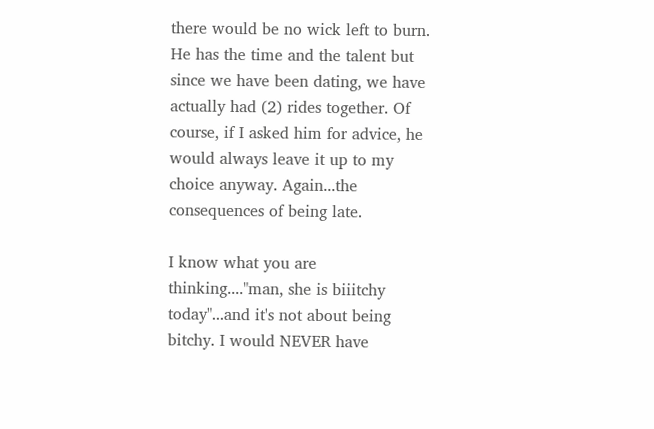there would be no wick left to burn. He has the time and the talent but since we have been dating, we have actually had (2) rides together. Of course, if I asked him for advice, he would always leave it up to my choice anyway. Again...the consequences of being late.

I know what you are thinking...."man, she is biiitchy today"...and it's not about being bitchy. I would NEVER have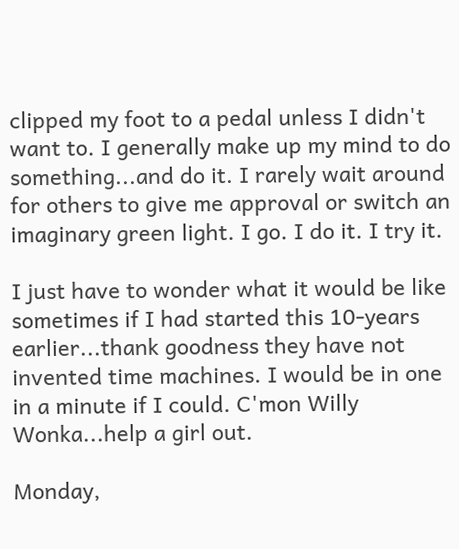clipped my foot to a pedal unless I didn't want to. I generally make up my mind to do something...and do it. I rarely wait around for others to give me approval or switch an imaginary green light. I go. I do it. I try it.

I just have to wonder what it would be like sometimes if I had started this 10-years earlier...thank goodness they have not invented time machines. I would be in one in a minute if I could. C'mon Willy Wonka...help a girl out.

Monday,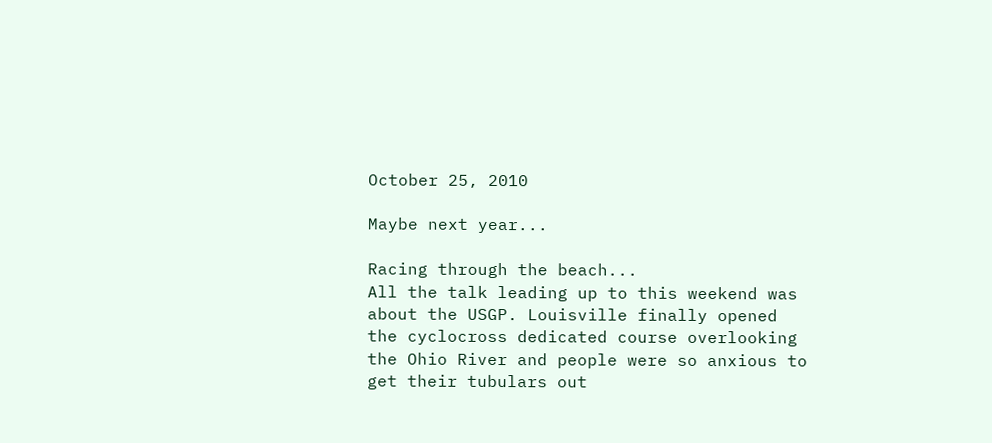October 25, 2010

Maybe next year...

Racing through the beach...
All the talk leading up to this weekend was about the USGP. Louisville finally opened the cyclocross dedicated course overlooking the Ohio River and people were so anxious to get their tubulars out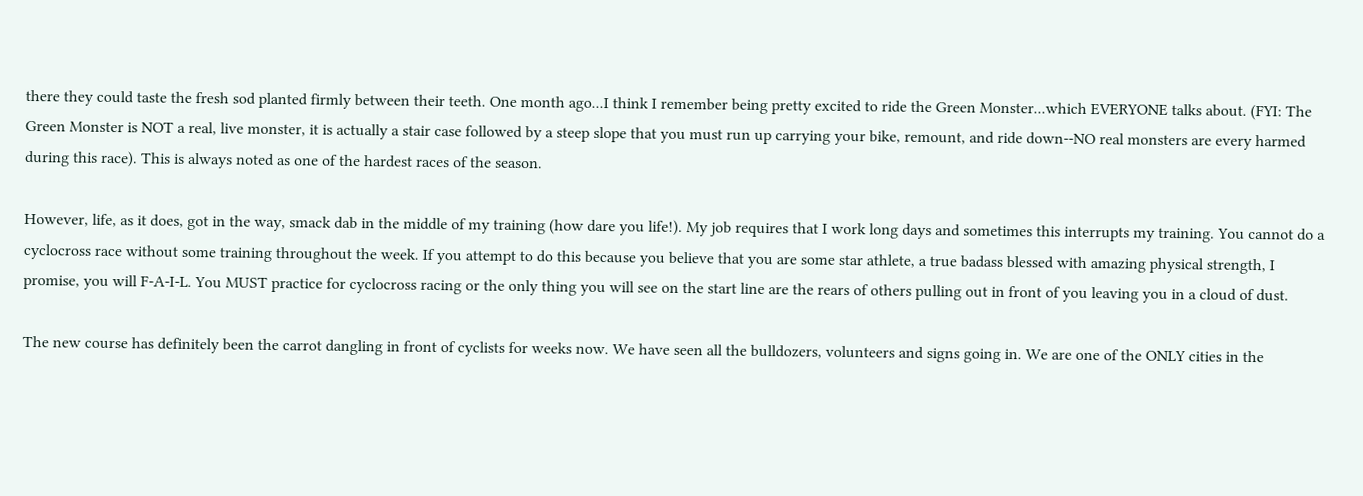there they could taste the fresh sod planted firmly between their teeth. One month ago...I think I remember being pretty excited to ride the Green Monster...which EVERYONE talks about. (FYI: The Green Monster is NOT a real, live monster, it is actually a stair case followed by a steep slope that you must run up carrying your bike, remount, and ride down--NO real monsters are every harmed during this race). This is always noted as one of the hardest races of the season.

However, life, as it does, got in the way, smack dab in the middle of my training (how dare you life!). My job requires that I work long days and sometimes this interrupts my training. You cannot do a cyclocross race without some training throughout the week. If you attempt to do this because you believe that you are some star athlete, a true badass blessed with amazing physical strength, I promise, you will F-A-I-L. You MUST practice for cyclocross racing or the only thing you will see on the start line are the rears of others pulling out in front of you leaving you in a cloud of dust.

The new course has definitely been the carrot dangling in front of cyclists for weeks now. We have seen all the bulldozers, volunteers and signs going in. We are one of the ONLY cities in the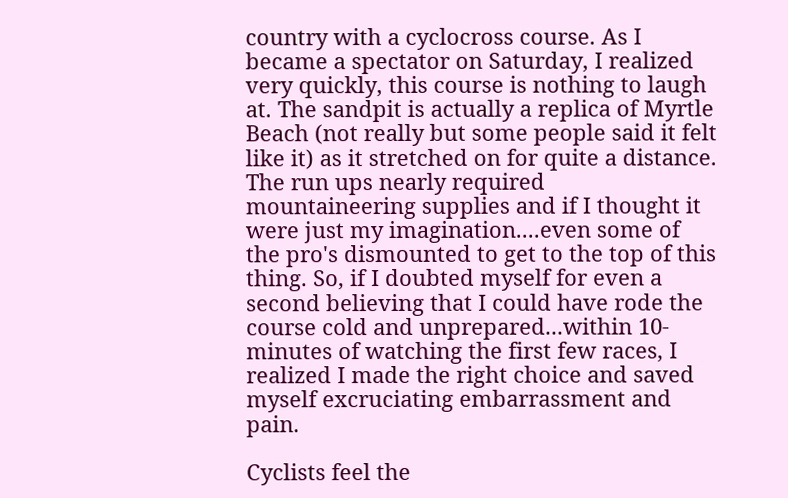country with a cyclocross course. As I became a spectator on Saturday, I realized very quickly, this course is nothing to laugh at. The sandpit is actually a replica of Myrtle Beach (not really but some people said it felt like it) as it stretched on for quite a distance. The run ups nearly required mountaineering supplies and if I thought it were just my imagination....even some of the pro's dismounted to get to the top of this thing. So, if I doubted myself for even a second believing that I could have rode the course cold and unprepared...within 10-minutes of watching the first few races, I realized I made the right choice and saved myself excruciating embarrassment and pain.

Cyclists feel the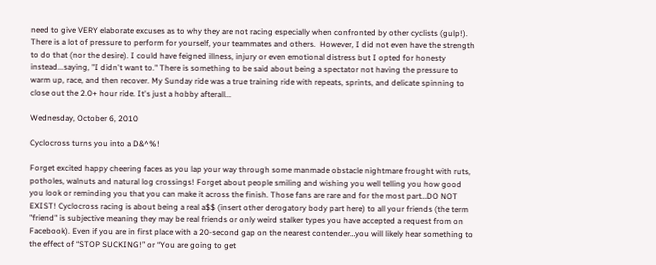need to give VERY elaborate excuses as to why they are not racing especially when confronted by other cyclists (gulp!). There is a lot of pressure to perform for yourself, your teammates and others.  However, I did not even have the strength to do that (nor the desire). I could have feigned illness, injury or even emotional distress but I opted for honesty instead...saying, "I didn't want to." There is something to be said about being a spectator not having the pressure to warm up, race, and then recover. My Sunday ride was a true training ride with repeats, sprints, and delicate spinning to close out the 2.0+ hour ride. It's just a hobby afterall...

Wednesday, October 6, 2010

Cyclocross turns you into a D&^%!

Forget excited happy cheering faces as you lap your way through some manmade obstacle nightmare frought with ruts, potholes, walnuts and natural log crossings! Forget about people smiling and wishing you well telling you how good you look or reminding you that you can make it across the finish. Those fans are rare and for the most part…DO NOT EXIST! Cyclocross racing is about being a real a$$ (insert other derogatory body part here) to all your friends (the term "friend" is subjective meaning they may be real friends or only weird stalker types you have accepted a request from on Facebook). Even if you are in first place with a 20-second gap on the nearest contender…you will likely hear something to the effect of “STOP SUCKING!” or “You are going to get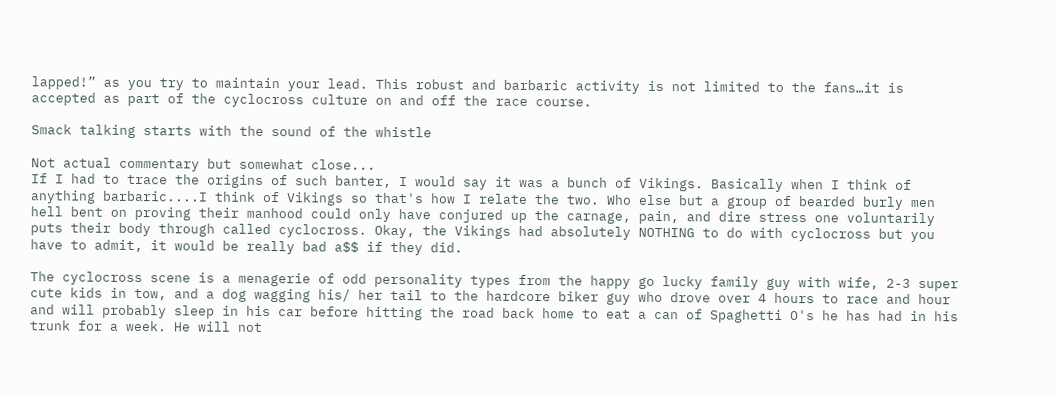lapped!” as you try to maintain your lead. This robust and barbaric activity is not limited to the fans…it is accepted as part of the cyclocross culture on and off the race course.

Smack talking starts with the sound of the whistle

Not actual commentary but somewhat close...
If I had to trace the origins of such banter, I would say it was a bunch of Vikings. Basically when I think of anything barbaric....I think of Vikings so that's how I relate the two. Who else but a group of bearded burly men hell bent on proving their manhood could only have conjured up the carnage, pain, and dire stress one voluntarily puts their body through called cyclocross. Okay, the Vikings had absolutely NOTHING to do with cyclocross but you have to admit, it would be really bad a$$ if they did.

The cyclocross scene is a menagerie of odd personality types from the happy go lucky family guy with wife, 2-3 super cute kids in tow, and a dog wagging his/ her tail to the hardcore biker guy who drove over 4 hours to race and hour and will probably sleep in his car before hitting the road back home to eat a can of Spaghetti O's he has had in his trunk for a week. He will not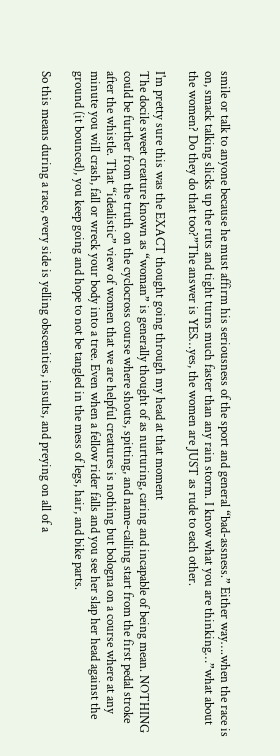smile or talk to anyone because he must affirm his seriousness of the sport and general “bad-assness.” Either way….when the race is on, smack talking slicks up the ruts and tight turns much faster than any rain storm. I know what you are thinking…”what about the women? Do they do that too?”The answer is YES…yes, the women are JUST as rude to each other.

I'm pretty sure this was the EXACT thought going through my head at that moment
The docile sweet creature known as “woman” is generally thought of as nurturing, caring and incapable of being mean. NOTHING could be further from the truth on the cyclocross course where shouts, spitting, and name-calling start from the first pedal stroke after the whistle. That “idealistic” view of women that we are helpful creatures is nothing but bologna on a course where at any minute you will crash, fall or wreck your body into a tree. Even when a fellow rider falls and you see her slap her head against the ground (it bounced), you keep going and hope to not be tangled in the mess of legs, hair, and bike parts.

So this means during a race, every side is yelling obscenities, insults, and preying on all of a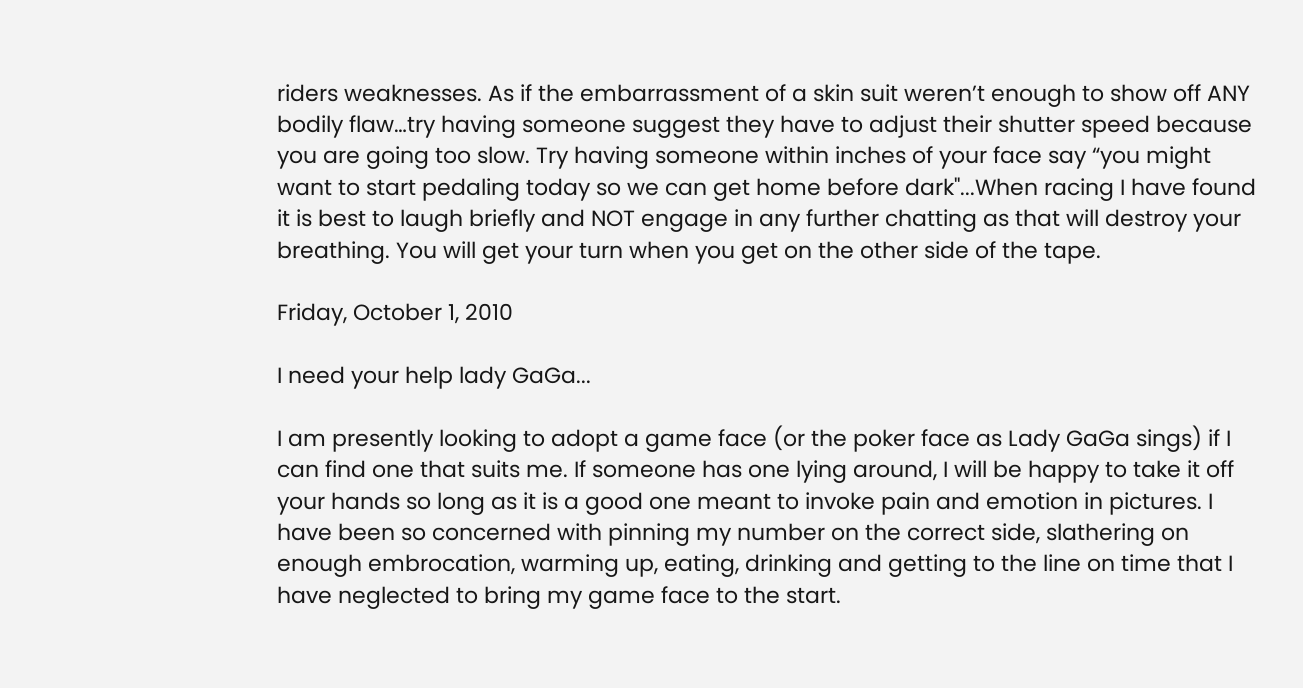riders weaknesses. As if the embarrassment of a skin suit weren’t enough to show off ANY bodily flaw…try having someone suggest they have to adjust their shutter speed because you are going too slow. Try having someone within inches of your face say “you might want to start pedaling today so we can get home before dark"...When racing I have found it is best to laugh briefly and NOT engage in any further chatting as that will destroy your breathing. You will get your turn when you get on the other side of the tape.

Friday, October 1, 2010

I need your help lady GaGa...

I am presently looking to adopt a game face (or the poker face as Lady GaGa sings) if I can find one that suits me. If someone has one lying around, I will be happy to take it off your hands so long as it is a good one meant to invoke pain and emotion in pictures. I have been so concerned with pinning my number on the correct side, slathering on enough embrocation, warming up, eating, drinking and getting to the line on time that I have neglected to bring my game face to the start.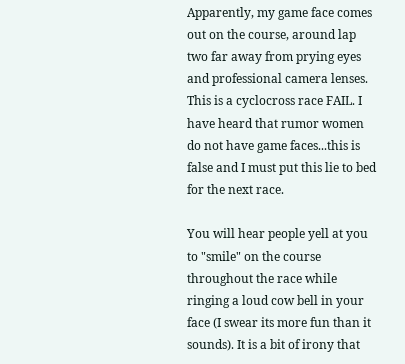Apparently, my game face comes out on the course, around lap two far away from prying eyes and professional camera lenses. This is a cyclocross race FAIL. I have heard that rumor women do not have game faces...this is false and I must put this lie to bed for the next race.

You will hear people yell at you to "smile" on the course throughout the race while ringing a loud cow bell in your face (I swear its more fun than it sounds). It is a bit of irony that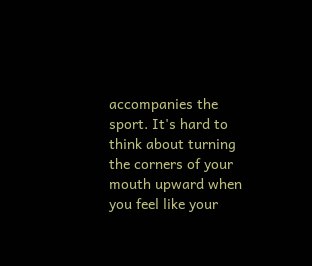accompanies the sport. It's hard to think about turning the corners of your mouth upward when you feel like your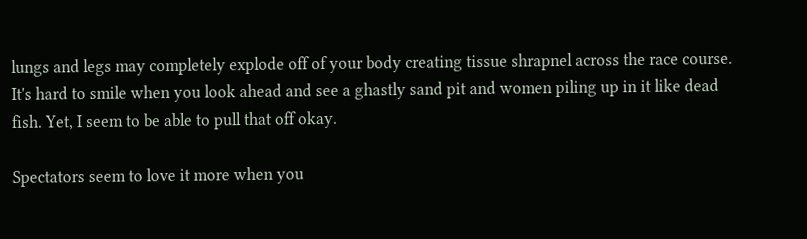lungs and legs may completely explode off of your body creating tissue shrapnel across the race course. It's hard to smile when you look ahead and see a ghastly sand pit and women piling up in it like dead fish. Yet, I seem to be able to pull that off okay.

Spectators seem to love it more when you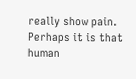really show pain. Perhaps it is that human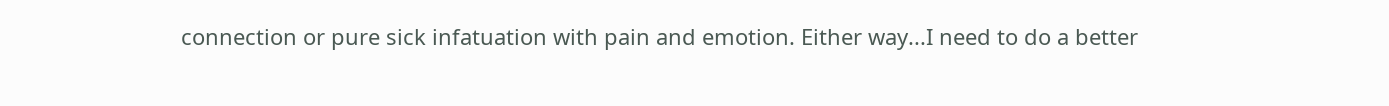connection or pure sick infatuation with pain and emotion. Either way...I need to do a better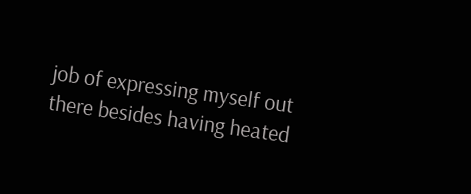job of expressing myself out there besides having heated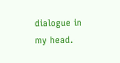dialogue in my head.